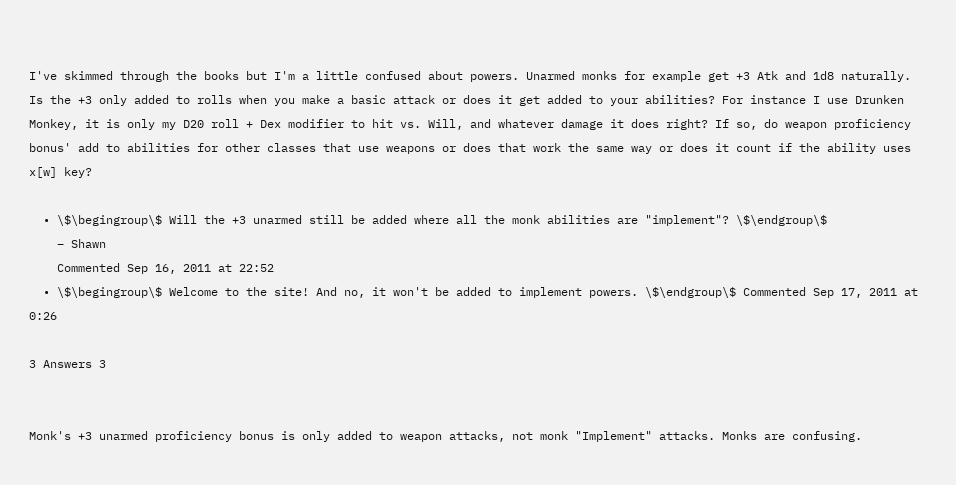I've skimmed through the books but I'm a little confused about powers. Unarmed monks for example get +3 Atk and 1d8 naturally. Is the +3 only added to rolls when you make a basic attack or does it get added to your abilities? For instance I use Drunken Monkey, it is only my D20 roll + Dex modifier to hit vs. Will, and whatever damage it does right? If so, do weapon proficiency bonus' add to abilities for other classes that use weapons or does that work the same way or does it count if the ability uses x[w] key?

  • \$\begingroup\$ Will the +3 unarmed still be added where all the monk abilities are "implement"? \$\endgroup\$
    – Shawn
    Commented Sep 16, 2011 at 22:52
  • \$\begingroup\$ Welcome to the site! And no, it won't be added to implement powers. \$\endgroup\$ Commented Sep 17, 2011 at 0:26

3 Answers 3


Monk's +3 unarmed proficiency bonus is only added to weapon attacks, not monk "Implement" attacks. Monks are confusing.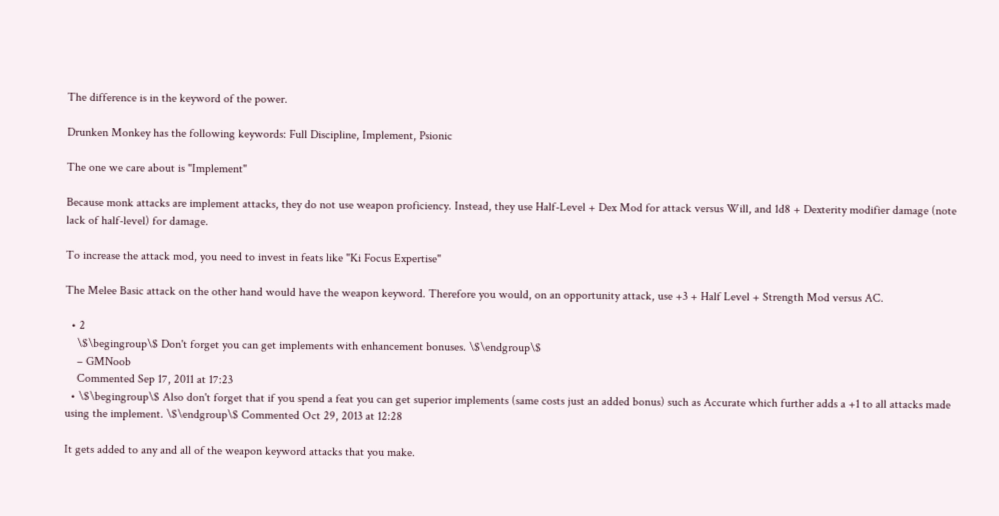The difference is in the keyword of the power.

Drunken Monkey has the following keywords: Full Discipline, Implement, Psionic

The one we care about is "Implement"

Because monk attacks are implement attacks, they do not use weapon proficiency. Instead, they use Half-Level + Dex Mod for attack versus Will, and 1d8 + Dexterity modifier damage (note lack of half-level) for damage.

To increase the attack mod, you need to invest in feats like "Ki Focus Expertise"

The Melee Basic attack on the other hand would have the weapon keyword. Therefore you would, on an opportunity attack, use +3 + Half Level + Strength Mod versus AC.

  • 2
    \$\begingroup\$ Don't forget you can get implements with enhancement bonuses. \$\endgroup\$
    – GMNoob
    Commented Sep 17, 2011 at 17:23
  • \$\begingroup\$ Also don't forget that if you spend a feat you can get superior implements (same costs just an added bonus) such as Accurate which further adds a +1 to all attacks made using the implement. \$\endgroup\$ Commented Oct 29, 2013 at 12:28

It gets added to any and all of the weapon keyword attacks that you make.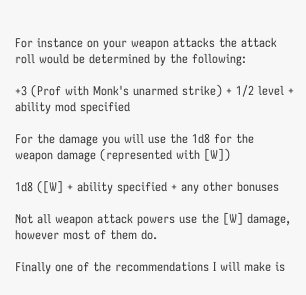For instance on your weapon attacks the attack roll would be determined by the following:

+3 (Prof with Monk's unarmed strike) + 1/2 level + ability mod specified

For the damage you will use the 1d8 for the weapon damage (represented with [W])

1d8 ([W] + ability specified + any other bonuses

Not all weapon attack powers use the [W] damage, however most of them do.

Finally one of the recommendations I will make is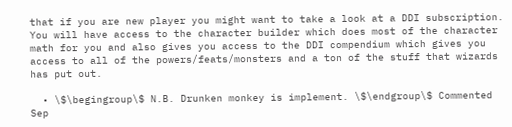that if you are new player you might want to take a look at a DDI subscription. You will have access to the character builder which does most of the character math for you and also gives you access to the DDI compendium which gives you access to all of the powers/feats/monsters and a ton of the stuff that wizards has put out.

  • \$\begingroup\$ N.B. Drunken monkey is implement. \$\endgroup\$ Commented Sep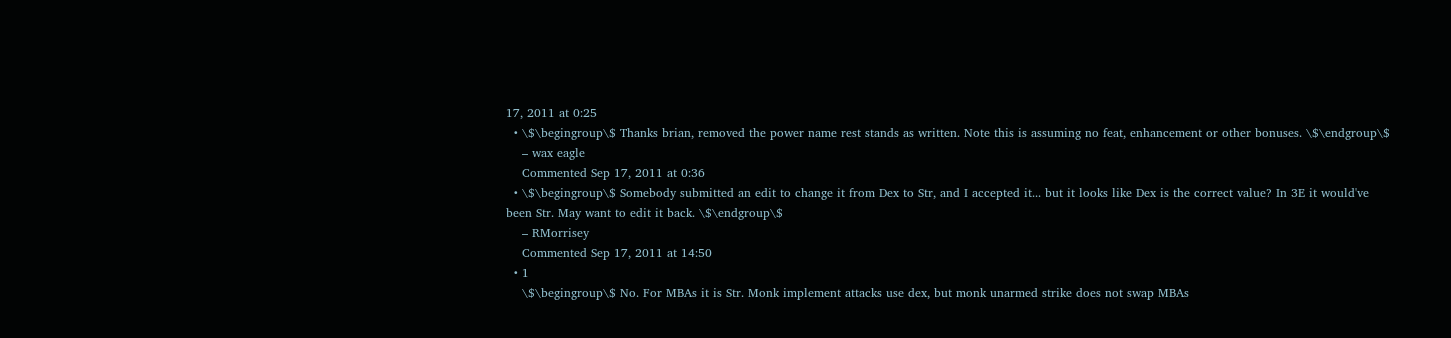17, 2011 at 0:25
  • \$\begingroup\$ Thanks brian, removed the power name rest stands as written. Note this is assuming no feat, enhancement or other bonuses. \$\endgroup\$
    – wax eagle
    Commented Sep 17, 2011 at 0:36
  • \$\begingroup\$ Somebody submitted an edit to change it from Dex to Str, and I accepted it... but it looks like Dex is the correct value? In 3E it would've been Str. May want to edit it back. \$\endgroup\$
    – RMorrisey
    Commented Sep 17, 2011 at 14:50
  • 1
    \$\begingroup\$ No. For MBAs it is Str. Monk implement attacks use dex, but monk unarmed strike does not swap MBAs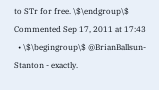to STr for free. \$\endgroup\$ Commented Sep 17, 2011 at 17:43
  • \$\begingroup\$ @BrianBallsun-Stanton - exactly.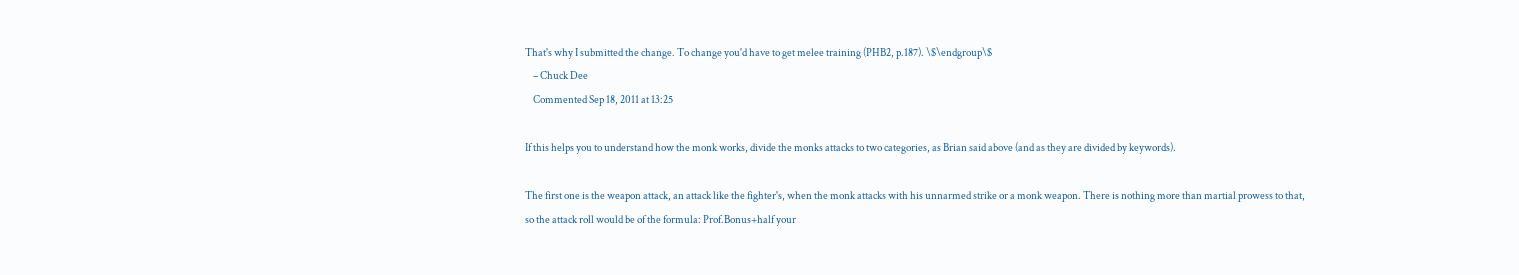That's why I submitted the change. To change you'd have to get melee training (PHB2, p.187). \$\endgroup\$
    – Chuck Dee
    Commented Sep 18, 2011 at 13:25

If this helps you to understand how the monk works, divide the monks attacks to two categories, as Brian said above (and as they are divided by keywords).

The first one is the weapon attack, an attack like the fighter's, when the monk attacks with his unnarmed strike or a monk weapon. There is nothing more than martial prowess to that, so the attack roll would be of the formula: Prof.Bonus+half your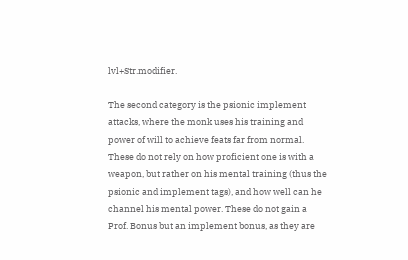lvl+Str.modifier.

The second category is the psionic implement attacks, where the monk uses his training and power of will to achieve feats far from normal. These do not rely on how proficient one is with a weapon, but rather on his mental training (thus the psionic and implement tags), and how well can he channel his mental power. These do not gain a Prof. Bonus but an implement bonus, as they are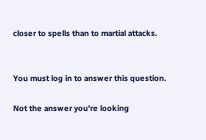closer to spells than to martial attacks.


You must log in to answer this question.

Not the answer you're looking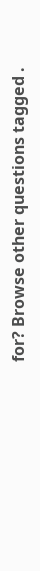for? Browse other questions tagged .